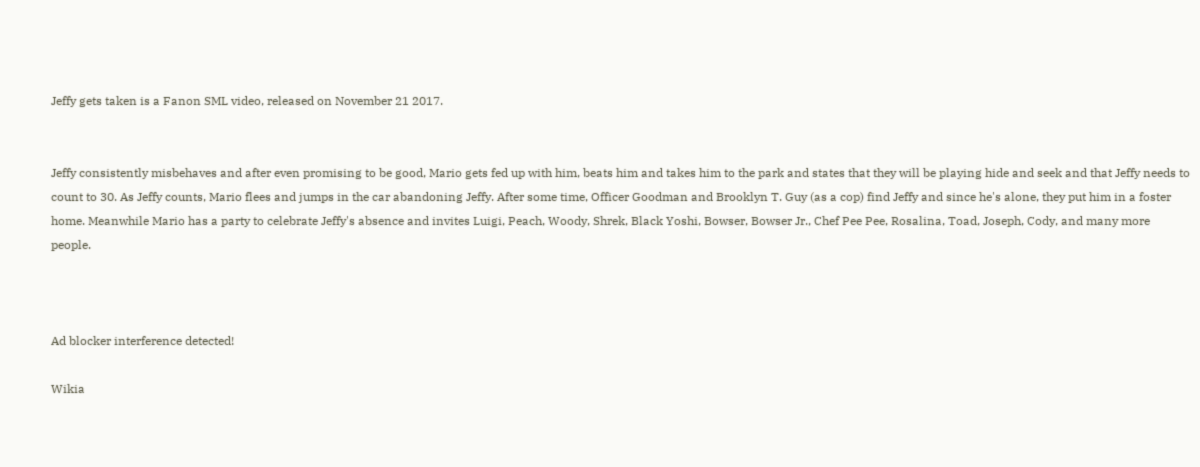Jeffy gets taken is a Fanon SML video, released on November 21 2017.


Jeffy consistently misbehaves and after even promising to be good, Mario gets fed up with him, beats him and takes him to the park and states that they will be playing hide and seek and that Jeffy needs to count to 30. As Jeffy counts, Mario flees and jumps in the car abandoning Jeffy. After some time, Officer Goodman and Brooklyn T. Guy (as a cop) find Jeffy and since he's alone, they put him in a foster home. Meanwhile Mario has a party to celebrate Jeffy's absence and invites Luigi, Peach, Woody, Shrek, Black Yoshi, Bowser, Bowser Jr., Chef Pee Pee, Rosalina, Toad, Joseph, Cody, and many more people.



Ad blocker interference detected!

Wikia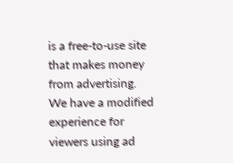is a free-to-use site that makes money from advertising. We have a modified experience for viewers using ad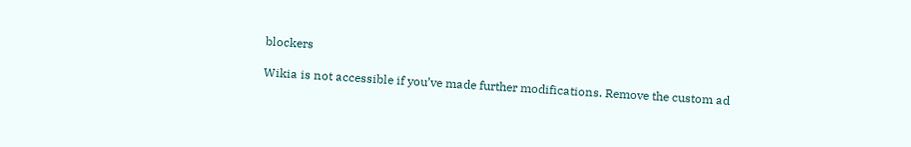blockers

Wikia is not accessible if you’ve made further modifications. Remove the custom ad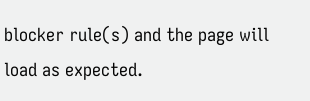blocker rule(s) and the page will load as expected.